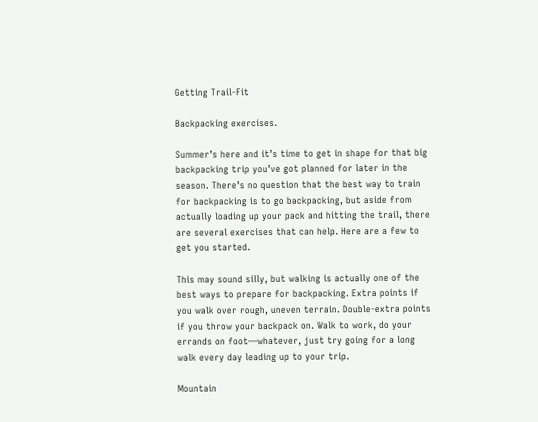Getting Trail-Fit

Backpacking exercises.

Summer’s here and it’s time to get in shape for that big backpacking trip you’ve got planned for later in the season. There’s no question that the best way to train for backpacking is to go backpacking, but aside from actually loading up your pack and hitting the trail, there are several exercises that can help. Here are a few to get you started.

This may sound silly, but walking is actually one of the best ways to prepare for backpacking. Extra points if you walk over rough, uneven terrain. Double-extra points if you throw your backpack on. Walk to work, do your errands on foot—whatever, just try going for a long walk every day leading up to your trip.

Mountain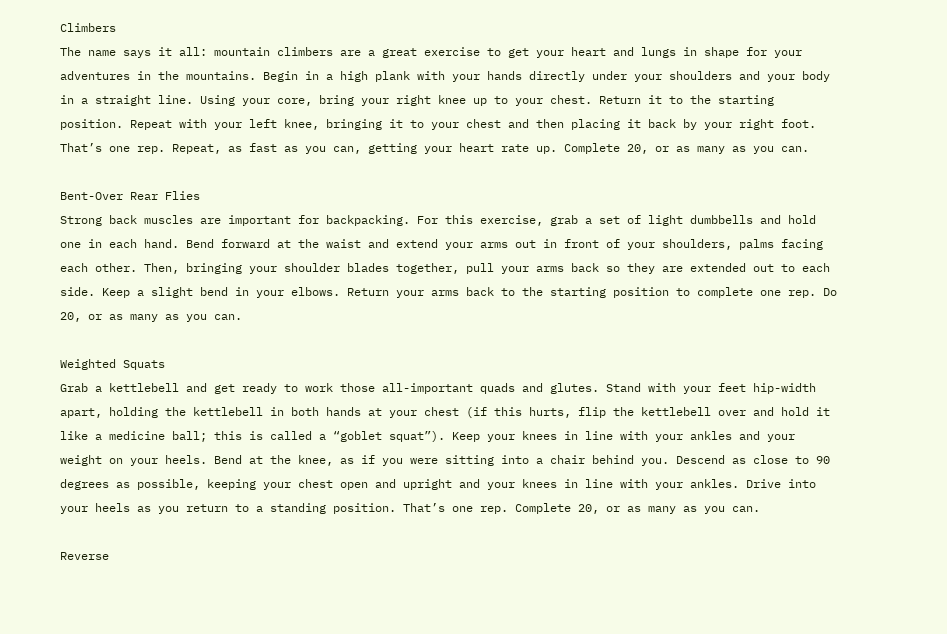Climbers
The name says it all: mountain climbers are a great exercise to get your heart and lungs in shape for your adventures in the mountains. Begin in a high plank with your hands directly under your shoulders and your body in a straight line. Using your core, bring your right knee up to your chest. Return it to the starting position. Repeat with your left knee, bringing it to your chest and then placing it back by your right foot. That’s one rep. Repeat, as fast as you can, getting your heart rate up. Complete 20, or as many as you can.

Bent-Over Rear Flies
Strong back muscles are important for backpacking. For this exercise, grab a set of light dumbbells and hold one in each hand. Bend forward at the waist and extend your arms out in front of your shoulders, palms facing each other. Then, bringing your shoulder blades together, pull your arms back so they are extended out to each side. Keep a slight bend in your elbows. Return your arms back to the starting position to complete one rep. Do 20, or as many as you can.

Weighted Squats
Grab a kettlebell and get ready to work those all-important quads and glutes. Stand with your feet hip-width apart, holding the kettlebell in both hands at your chest (if this hurts, flip the kettlebell over and hold it like a medicine ball; this is called a “goblet squat”). Keep your knees in line with your ankles and your weight on your heels. Bend at the knee, as if you were sitting into a chair behind you. Descend as close to 90 degrees as possible, keeping your chest open and upright and your knees in line with your ankles. Drive into your heels as you return to a standing position. That’s one rep. Complete 20, or as many as you can.

Reverse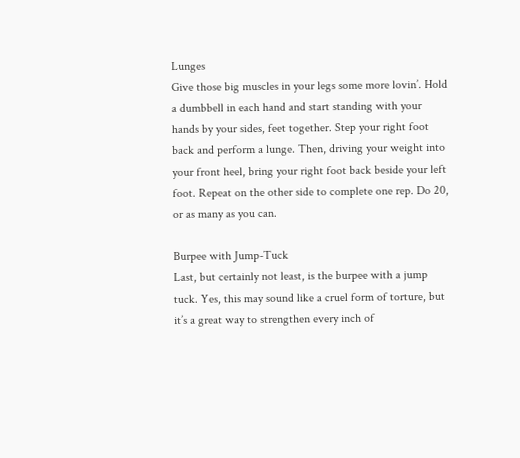Lunges
Give those big muscles in your legs some more lovin’. Hold a dumbbell in each hand and start standing with your hands by your sides, feet together. Step your right foot back and perform a lunge. Then, driving your weight into your front heel, bring your right foot back beside your left foot. Repeat on the other side to complete one rep. Do 20, or as many as you can.

Burpee with Jump-Tuck
Last, but certainly not least, is the burpee with a jump tuck. Yes, this may sound like a cruel form of torture, but it’s a great way to strengthen every inch of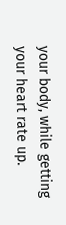your body, while getting your heart rate up.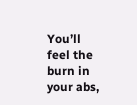You’ll feel the burn in your abs,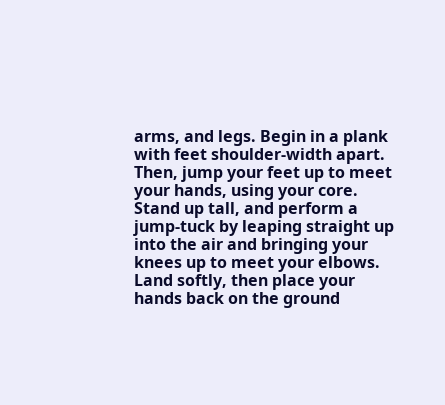arms, and legs. Begin in a plank with feet shoulder-width apart. Then, jump your feet up to meet your hands, using your core. Stand up tall, and perform a jump-tuck by leaping straight up into the air and bringing your knees up to meet your elbows. Land softly, then place your hands back on the ground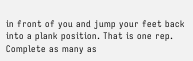in front of you and jump your feet back into a plank position. That is one rep. Complete as many as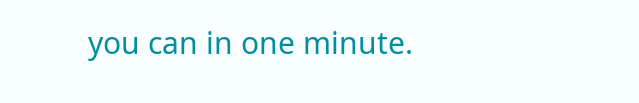you can in one minute.